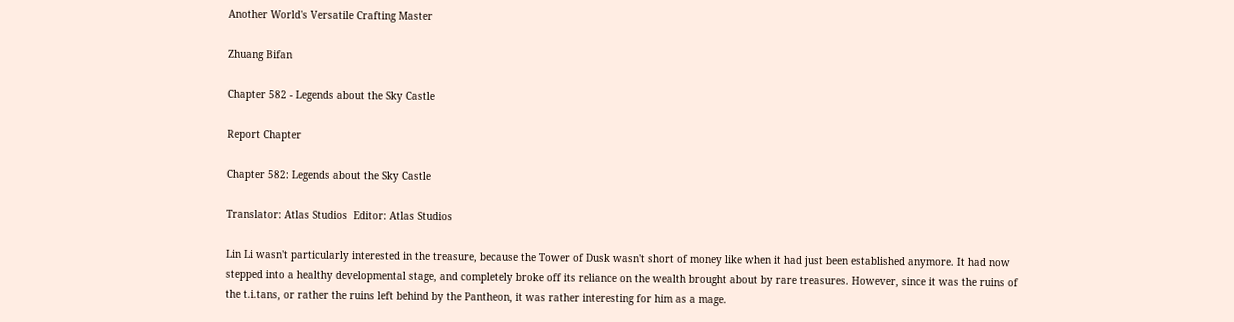Another World's Versatile Crafting Master

Zhuang Bifan

Chapter 582 - Legends about the Sky Castle

Report Chapter

Chapter 582: Legends about the Sky Castle

Translator: Atlas Studios  Editor: Atlas Studios

Lin Li wasn't particularly interested in the treasure, because the Tower of Dusk wasn't short of money like when it had just been established anymore. It had now stepped into a healthy developmental stage, and completely broke off its reliance on the wealth brought about by rare treasures. However, since it was the ruins of the t.i.tans, or rather the ruins left behind by the Pantheon, it was rather interesting for him as a mage.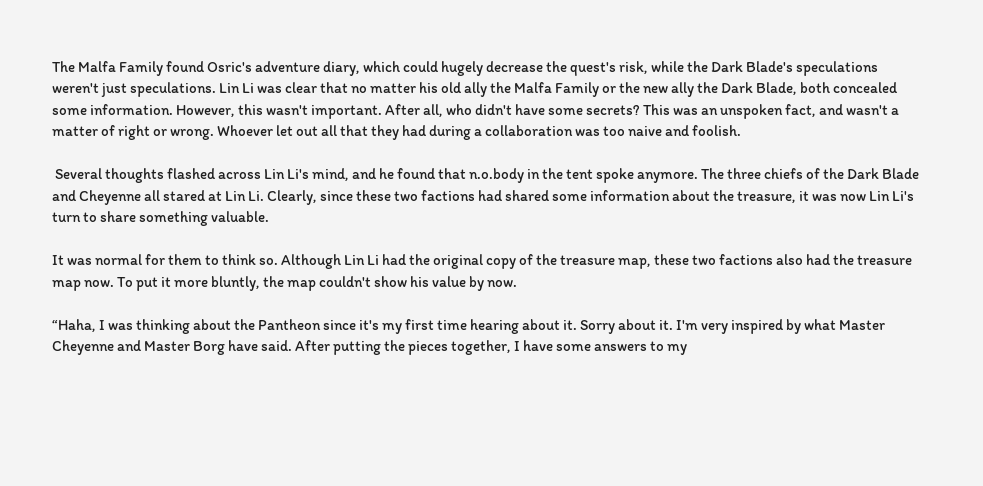The Malfa Family found Osric's adventure diary, which could hugely decrease the quest's risk, while the Dark Blade's speculations weren't just speculations. Lin Li was clear that no matter his old ally the Malfa Family or the new ally the Dark Blade, both concealed some information. However, this wasn't important. After all, who didn't have some secrets? This was an unspoken fact, and wasn't a matter of right or wrong. Whoever let out all that they had during a collaboration was too naive and foolish.

 Several thoughts flashed across Lin Li's mind, and he found that n.o.body in the tent spoke anymore. The three chiefs of the Dark Blade and Cheyenne all stared at Lin Li. Clearly, since these two factions had shared some information about the treasure, it was now Lin Li's turn to share something valuable.

It was normal for them to think so. Although Lin Li had the original copy of the treasure map, these two factions also had the treasure map now. To put it more bluntly, the map couldn't show his value by now.

“Haha, I was thinking about the Pantheon since it's my first time hearing about it. Sorry about it. I'm very inspired by what Master Cheyenne and Master Borg have said. After putting the pieces together, I have some answers to my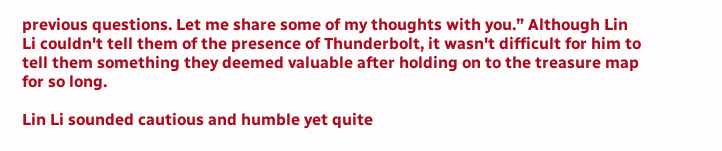previous questions. Let me share some of my thoughts with you.” Although Lin Li couldn't tell them of the presence of Thunderbolt, it wasn't difficult for him to tell them something they deemed valuable after holding on to the treasure map for so long.

Lin Li sounded cautious and humble yet quite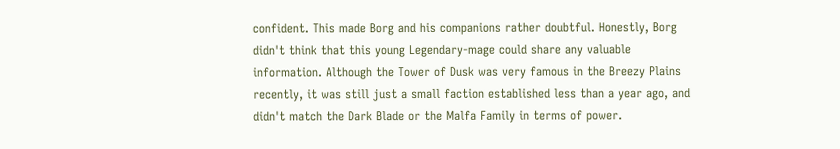confident. This made Borg and his companions rather doubtful. Honestly, Borg didn't think that this young Legendary-mage could share any valuable information. Although the Tower of Dusk was very famous in the Breezy Plains recently, it was still just a small faction established less than a year ago, and didn't match the Dark Blade or the Malfa Family in terms of power.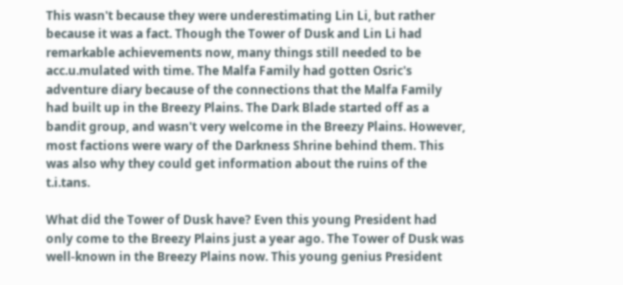This wasn't because they were underestimating Lin Li, but rather because it was a fact. Though the Tower of Dusk and Lin Li had remarkable achievements now, many things still needed to be acc.u.mulated with time. The Malfa Family had gotten Osric's adventure diary because of the connections that the Malfa Family had built up in the Breezy Plains. The Dark Blade started off as a bandit group, and wasn't very welcome in the Breezy Plains. However, most factions were wary of the Darkness Shrine behind them. This was also why they could get information about the ruins of the t.i.tans.

What did the Tower of Dusk have? Even this young President had only come to the Breezy Plains just a year ago. The Tower of Dusk was well-known in the Breezy Plains now. This young genius President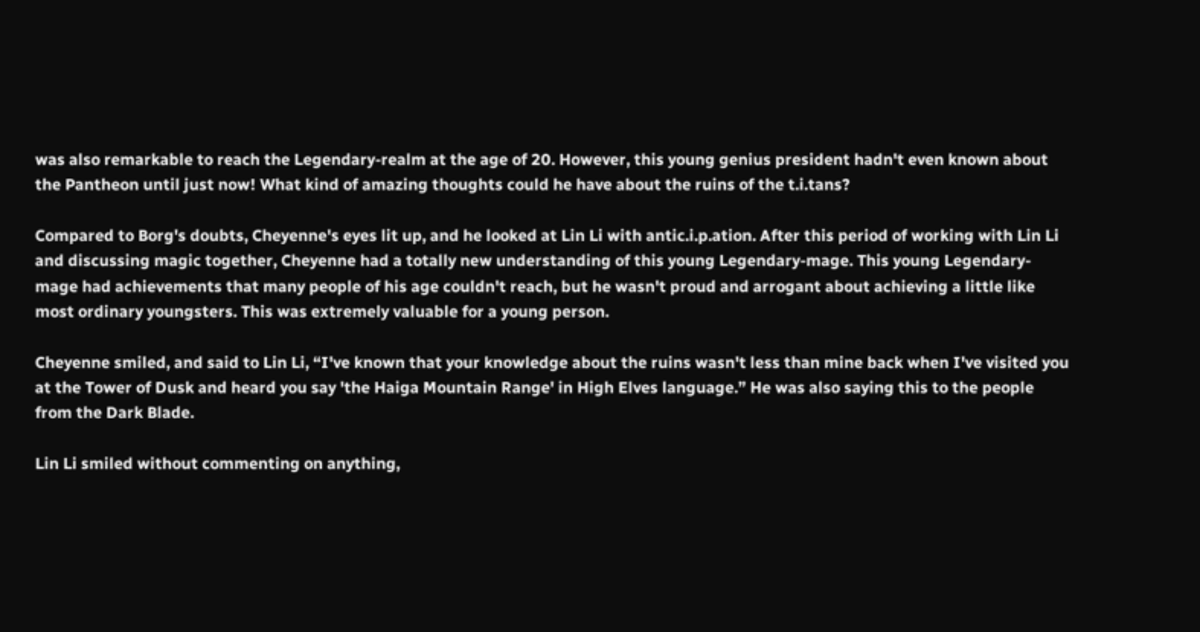was also remarkable to reach the Legendary-realm at the age of 20. However, this young genius president hadn't even known about the Pantheon until just now! What kind of amazing thoughts could he have about the ruins of the t.i.tans?

Compared to Borg's doubts, Cheyenne's eyes lit up, and he looked at Lin Li with antic.i.p.ation. After this period of working with Lin Li and discussing magic together, Cheyenne had a totally new understanding of this young Legendary-mage. This young Legendary-mage had achievements that many people of his age couldn't reach, but he wasn't proud and arrogant about achieving a little like most ordinary youngsters. This was extremely valuable for a young person.

Cheyenne smiled, and said to Lin Li, “I've known that your knowledge about the ruins wasn't less than mine back when I've visited you at the Tower of Dusk and heard you say 'the Haiga Mountain Range' in High Elves language.” He was also saying this to the people from the Dark Blade.

Lin Li smiled without commenting on anything,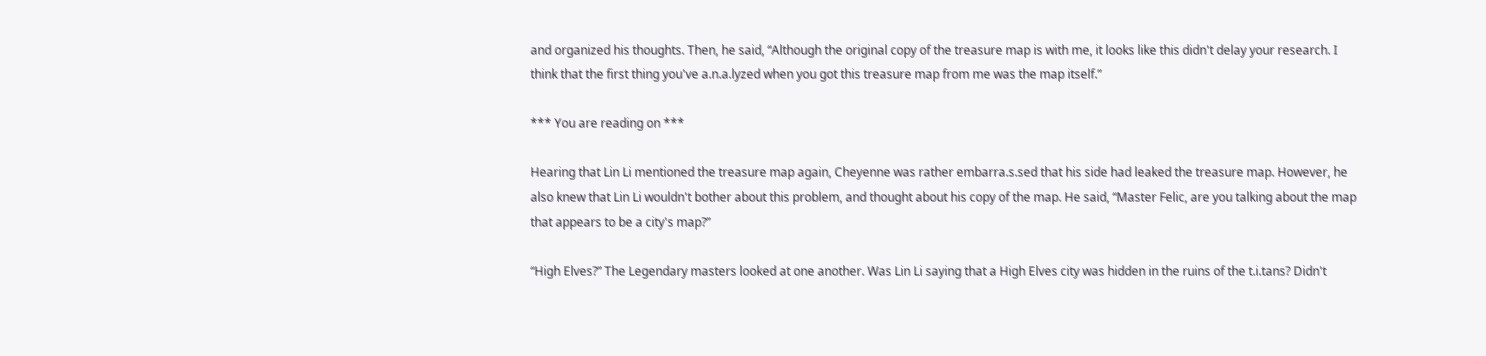and organized his thoughts. Then, he said, “Although the original copy of the treasure map is with me, it looks like this didn't delay your research. I think that the first thing you've a.n.a.lyzed when you got this treasure map from me was the map itself.”

*** You are reading on ***

Hearing that Lin Li mentioned the treasure map again, Cheyenne was rather embarra.s.sed that his side had leaked the treasure map. However, he also knew that Lin Li wouldn't bother about this problem, and thought about his copy of the map. He said, “Master Felic, are you talking about the map that appears to be a city's map?”

“High Elves?” The Legendary masters looked at one another. Was Lin Li saying that a High Elves city was hidden in the ruins of the t.i.tans? Didn't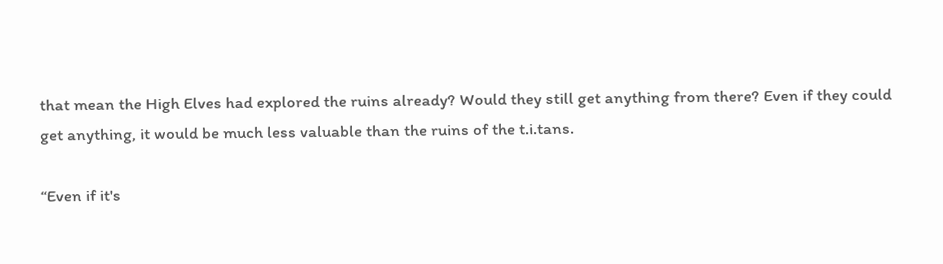that mean the High Elves had explored the ruins already? Would they still get anything from there? Even if they could get anything, it would be much less valuable than the ruins of the t.i.tans.

“Even if it's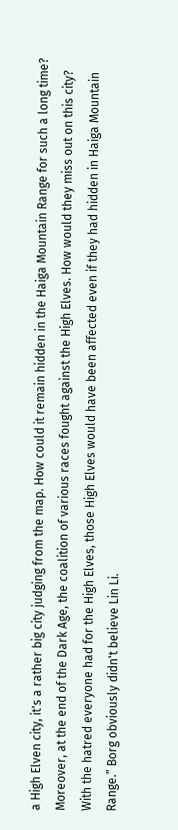a High Elven city, it's a rather big city judging from the map. How could it remain hidden in the Haiga Mountain Range for such a long time? Moreover, at the end of the Dark Age, the coalition of various races fought against the High Elves. How would they miss out on this city? With the hatred everyone had for the High Elves, those High Elves would have been affected even if they had hidden in Haiga Mountain Range.” Borg obviously didn't believe Lin Li.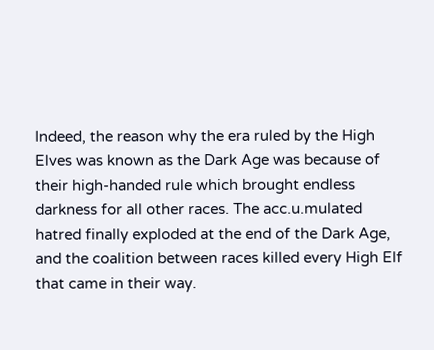Indeed, the reason why the era ruled by the High Elves was known as the Dark Age was because of their high-handed rule which brought endless darkness for all other races. The acc.u.mulated hatred finally exploded at the end of the Dark Age, and the coalition between races killed every High Elf that came in their way.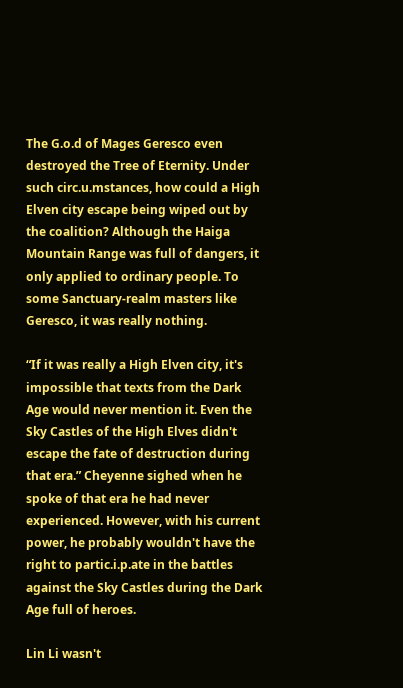The G.o.d of Mages Geresco even destroyed the Tree of Eternity. Under such circ.u.mstances, how could a High Elven city escape being wiped out by the coalition? Although the Haiga Mountain Range was full of dangers, it only applied to ordinary people. To some Sanctuary-realm masters like Geresco, it was really nothing.

“If it was really a High Elven city, it's impossible that texts from the Dark Age would never mention it. Even the Sky Castles of the High Elves didn't escape the fate of destruction during that era.” Cheyenne sighed when he spoke of that era he had never experienced. However, with his current power, he probably wouldn't have the right to partic.i.p.ate in the battles against the Sky Castles during the Dark Age full of heroes.

Lin Li wasn't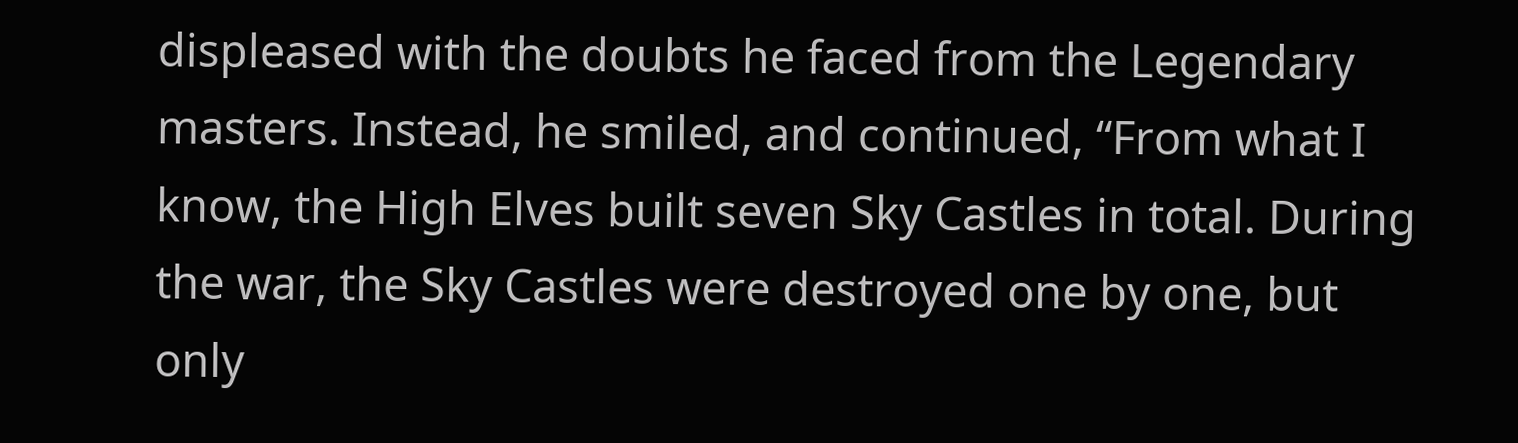displeased with the doubts he faced from the Legendary masters. Instead, he smiled, and continued, “From what I know, the High Elves built seven Sky Castles in total. During the war, the Sky Castles were destroyed one by one, but only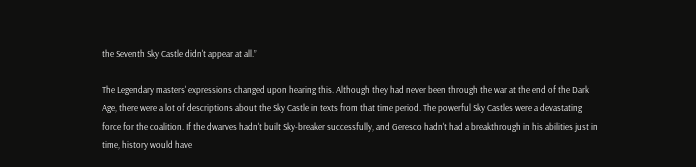the Seventh Sky Castle didn't appear at all.”

The Legendary masters' expressions changed upon hearing this. Although they had never been through the war at the end of the Dark Age, there were a lot of descriptions about the Sky Castle in texts from that time period. The powerful Sky Castles were a devastating force for the coalition. If the dwarves hadn't built Sky-breaker successfully, and Geresco hadn't had a breakthrough in his abilities just in time, history would have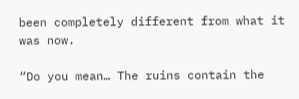been completely different from what it was now.

“Do you mean… The ruins contain the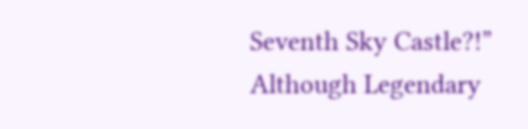Seventh Sky Castle?!” Although Legendary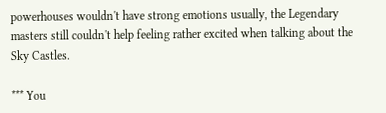powerhouses wouldn't have strong emotions usually, the Legendary masters still couldn't help feeling rather excited when talking about the Sky Castles.

*** You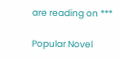are reading on ***

Popular Novel